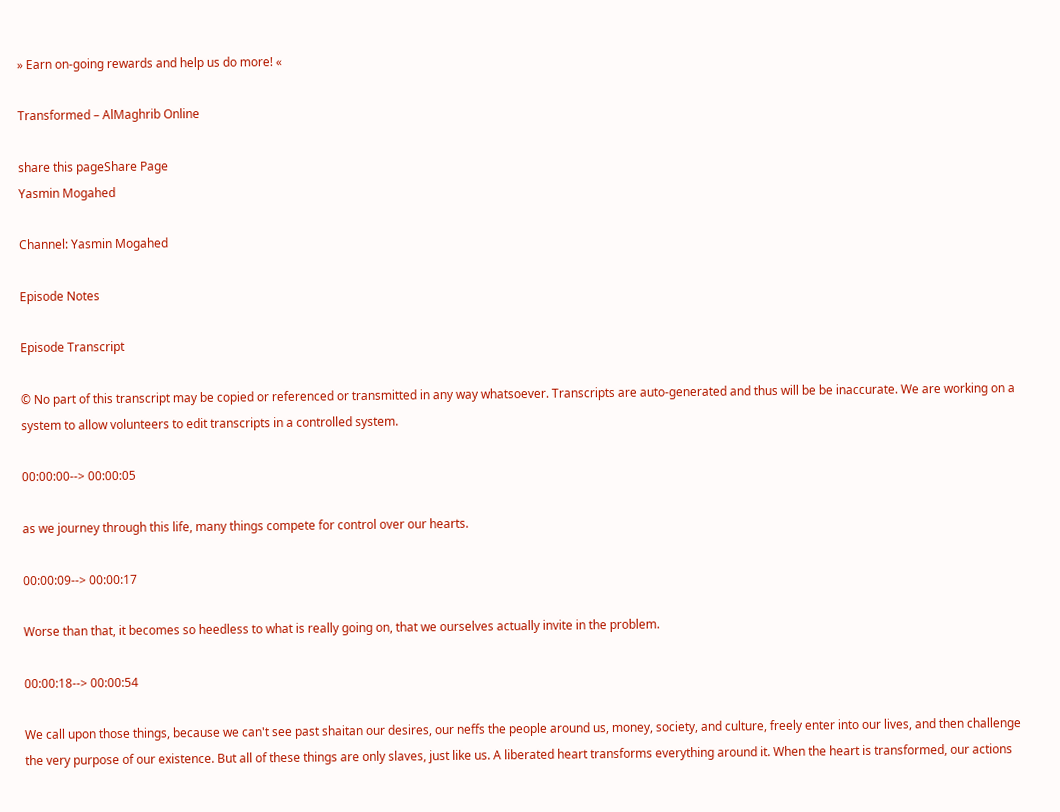» Earn on-going rewards and help us do more! «

Transformed – AlMaghrib Online

share this pageShare Page
Yasmin Mogahed

Channel: Yasmin Mogahed

Episode Notes

Episode Transcript

© No part of this transcript may be copied or referenced or transmitted in any way whatsoever. Transcripts are auto-generated and thus will be be inaccurate. We are working on a system to allow volunteers to edit transcripts in a controlled system.

00:00:00--> 00:00:05

as we journey through this life, many things compete for control over our hearts.

00:00:09--> 00:00:17

Worse than that, it becomes so heedless to what is really going on, that we ourselves actually invite in the problem.

00:00:18--> 00:00:54

We call upon those things, because we can't see past shaitan our desires, our neffs the people around us, money, society, and culture, freely enter into our lives, and then challenge the very purpose of our existence. But all of these things are only slaves, just like us. A liberated heart transforms everything around it. When the heart is transformed, our actions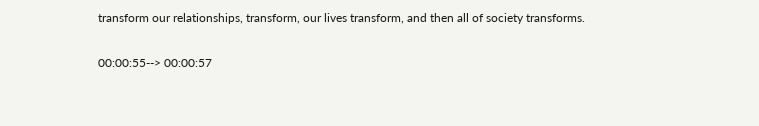transform our relationships, transform, our lives transform, and then all of society transforms.

00:00:55--> 00:00:57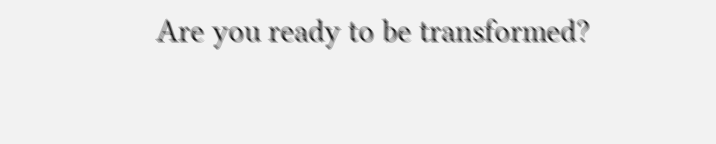Are you ready to be transformed?